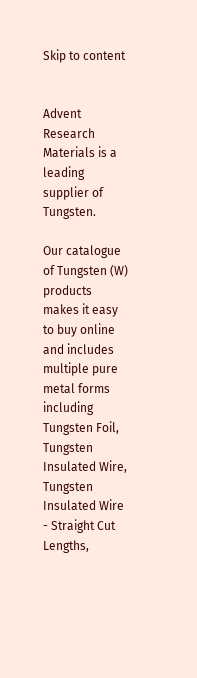Skip to content


Advent Research Materials is a leading supplier of Tungsten.

Our catalogue of Tungsten (W) products makes it easy to buy online and includes multiple pure metal forms including Tungsten Foil, Tungsten Insulated Wire, Tungsten Insulated Wire - Straight Cut Lengths,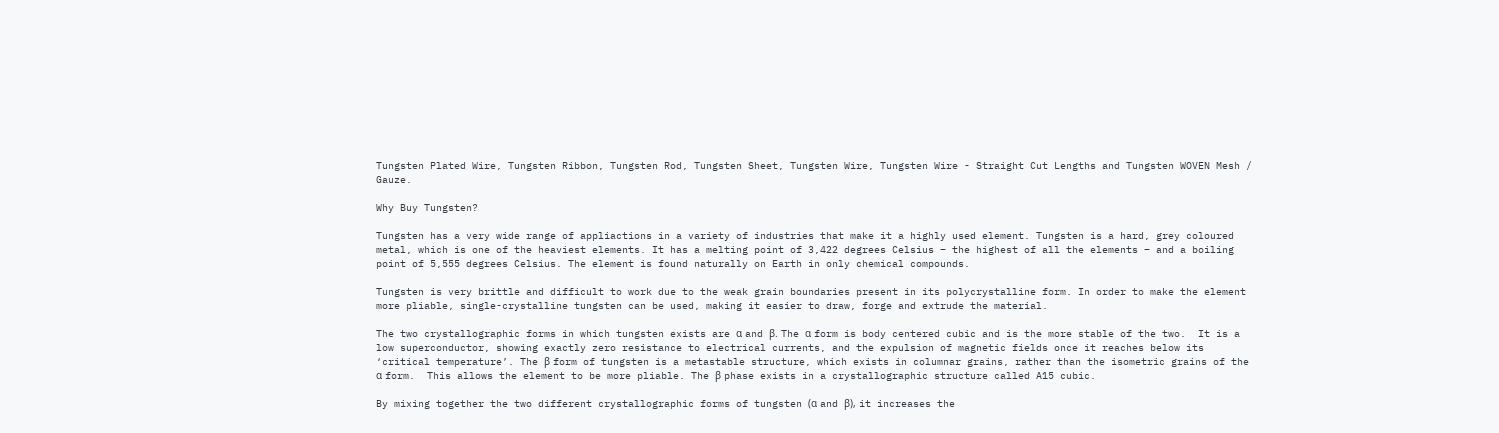Tungsten Plated Wire, Tungsten Ribbon, Tungsten Rod, Tungsten Sheet, Tungsten Wire, Tungsten Wire - Straight Cut Lengths and Tungsten WOVEN Mesh / Gauze.

Why Buy Tungsten?

Tungsten has a very wide range of appliactions in a variety of industries that make it a highly used element. Tungsten is a hard, grey coloured metal, which is one of the heaviest elements. It has a melting point of 3,422 degrees Celsius – the highest of all the elements – and a boiling point of 5,555 degrees Celsius. The element is found naturally on Earth in only chemical compounds.

Tungsten is very brittle and difficult to work due to the weak grain boundaries present in its polycrystalline form. In order to make the element more pliable, single-crystalline tungsten can be used, making it easier to draw, forge and extrude the material.

The two crystallographic forms in which tungsten exists are α and β. The α form is body centered cubic and is the more stable of the two.  It is a low superconductor, showing exactly zero resistance to electrical currents, and the expulsion of magnetic fields once it reaches below its ‘critical temperature’. The β form of tungsten is a metastable structure, which exists in columnar grains, rather than the isometric grains of the α form.  This allows the element to be more pliable. The β phase exists in a crystallographic structure called A15 cubic.

By mixing together the two different crystallographic forms of tungsten (α and β), it increases the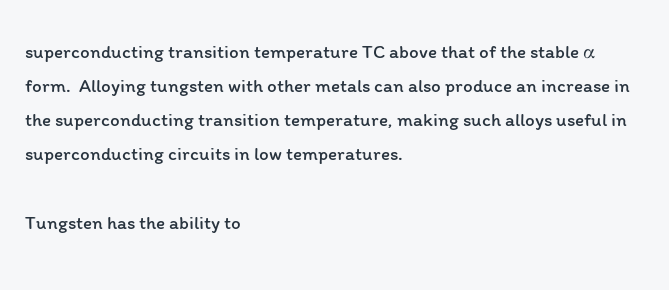superconducting transition temperature TC above that of the stable α form.  Alloying tungsten with other metals can also produce an increase in the superconducting transition temperature, making such alloys useful in superconducting circuits in low temperatures.

Tungsten has the ability to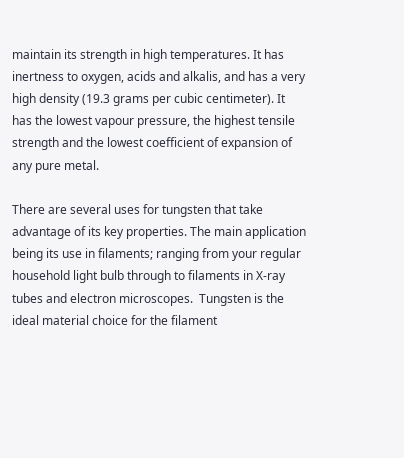maintain its strength in high temperatures. It has inertness to oxygen, acids and alkalis, and has a very high density (19.3 grams per cubic centimeter). It has the lowest vapour pressure, the highest tensile strength and the lowest coefficient of expansion of any pure metal.

There are several uses for tungsten that take advantage of its key properties. The main application being its use in filaments; ranging from your regular household light bulb through to filaments in X-ray tubes and electron microscopes.  Tungsten is the ideal material choice for the filament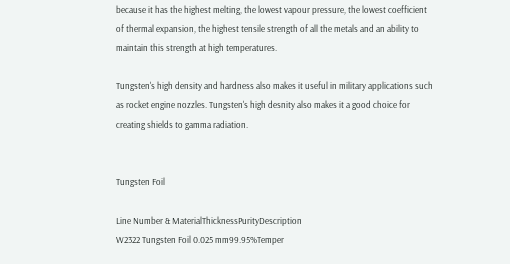because it has the highest melting, the lowest vapour pressure, the lowest coefficient of thermal expansion, the highest tensile strength of all the metals and an ability to maintain this strength at high temperatures.

Tungsten's high density and hardness also makes it useful in military applications such as rocket engine nozzles. Tungsten's high desnity also makes it a good choice for creating shields to gamma radiation.


Tungsten Foil

Line Number & MaterialThicknessPurityDescription
W2322 Tungsten Foil 0.025 mm99.95%Temper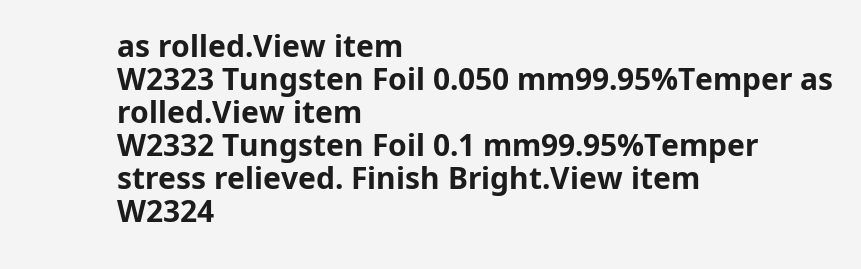as rolled.View item
W2323 Tungsten Foil 0.050 mm99.95%Temper as rolled.View item
W2332 Tungsten Foil 0.1 mm99.95%Temper stress relieved. Finish Bright.View item
W2324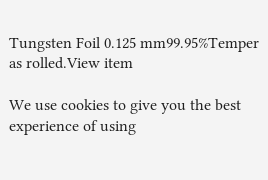Tungsten Foil 0.125 mm99.95%Temper as rolled.View item

We use cookies to give you the best experience of using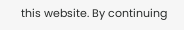this website. By continuing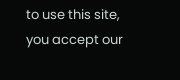to use this site, you accept our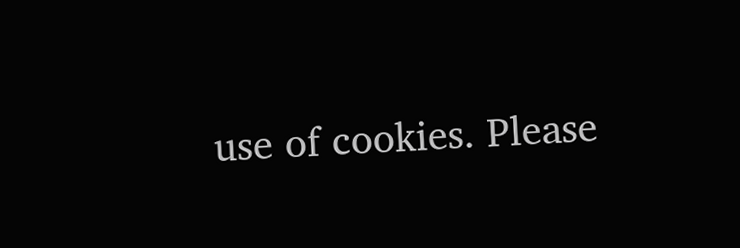use of cookies. Please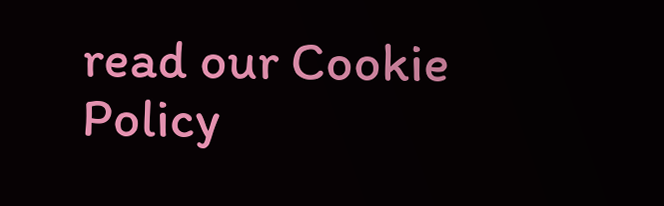read our Cookie Policy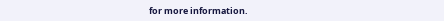for more information.